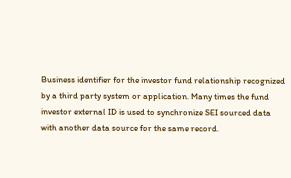Business identifier for the investor fund relationship recognized by a third party system or application. Many times the fund investor external ID is used to synchronize SEI sourced data with another data source for the same record.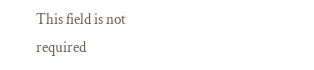This field is not required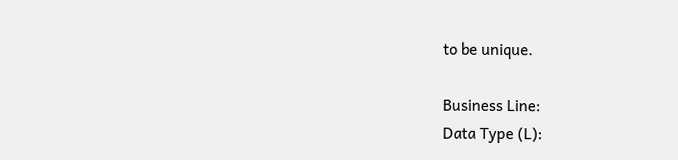to be unique.

Business Line:
Data Type (L):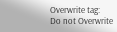Overwrite tag:
Do not Overwrite